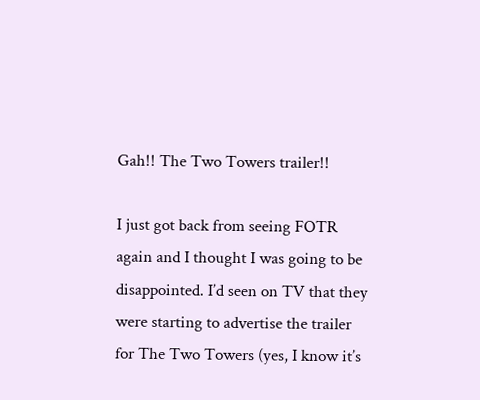Gah!! The Two Towers trailer!!

I just got back from seeing FOTR again and I thought I was going to be disappointed. I’d seen on TV that they were starting to advertise the trailer for The Two Towers (yes, I know it’s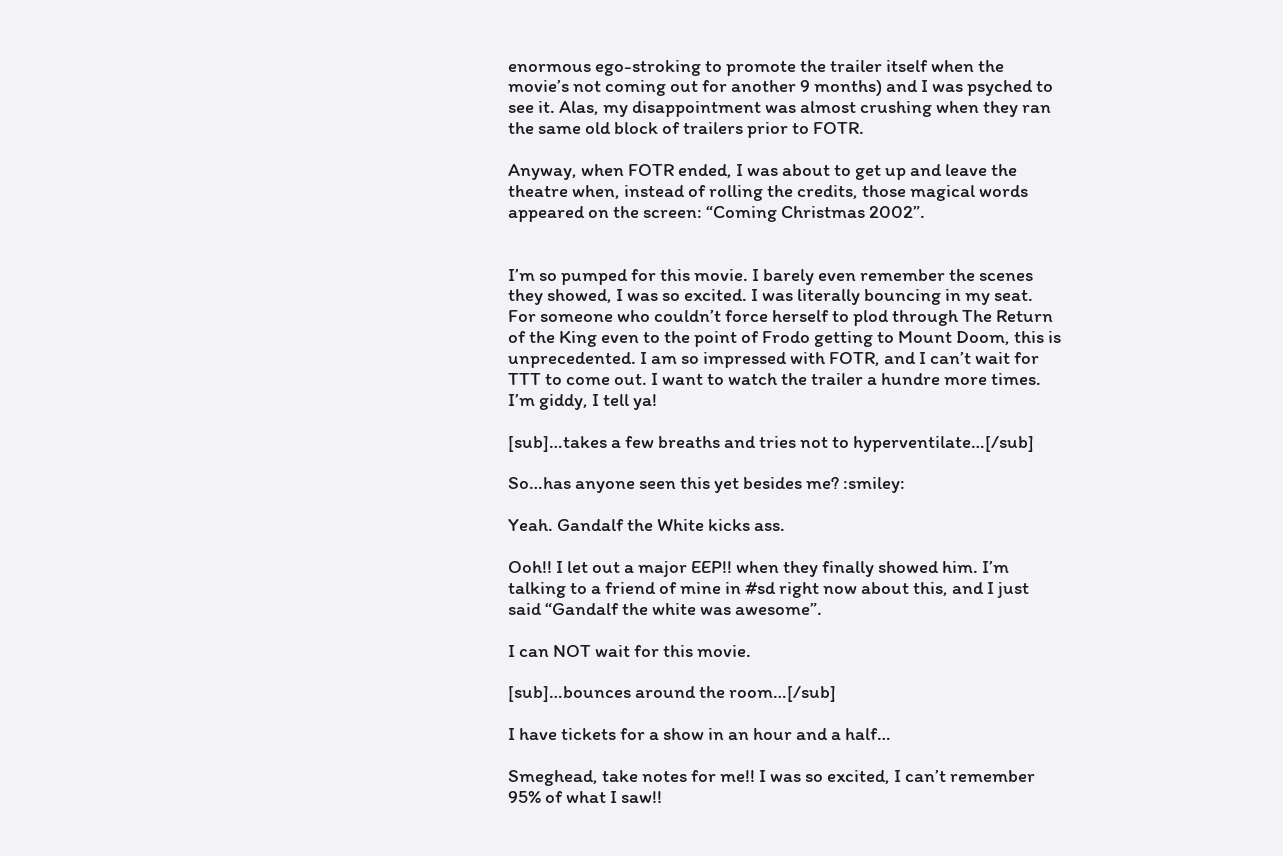enormous ego-stroking to promote the trailer itself when the movie’s not coming out for another 9 months) and I was psyched to see it. Alas, my disappointment was almost crushing when they ran the same old block of trailers prior to FOTR.

Anyway, when FOTR ended, I was about to get up and leave the theatre when, instead of rolling the credits, those magical words appeared on the screen: “Coming Christmas 2002”.


I’m so pumped for this movie. I barely even remember the scenes they showed, I was so excited. I was literally bouncing in my seat. For someone who couldn’t force herself to plod through The Return of the King even to the point of Frodo getting to Mount Doom, this is unprecedented. I am so impressed with FOTR, and I can’t wait for TTT to come out. I want to watch the trailer a hundre more times. I’m giddy, I tell ya!

[sub]…takes a few breaths and tries not to hyperventilate…[/sub]

So…has anyone seen this yet besides me? :smiley:

Yeah. Gandalf the White kicks ass.

Ooh!! I let out a major EEP!! when they finally showed him. I’m talking to a friend of mine in #sd right now about this, and I just said “Gandalf the white was awesome”.

I can NOT wait for this movie.

[sub]…bounces around the room…[/sub]

I have tickets for a show in an hour and a half…

Smeghead, take notes for me!! I was so excited, I can’t remember 95% of what I saw!!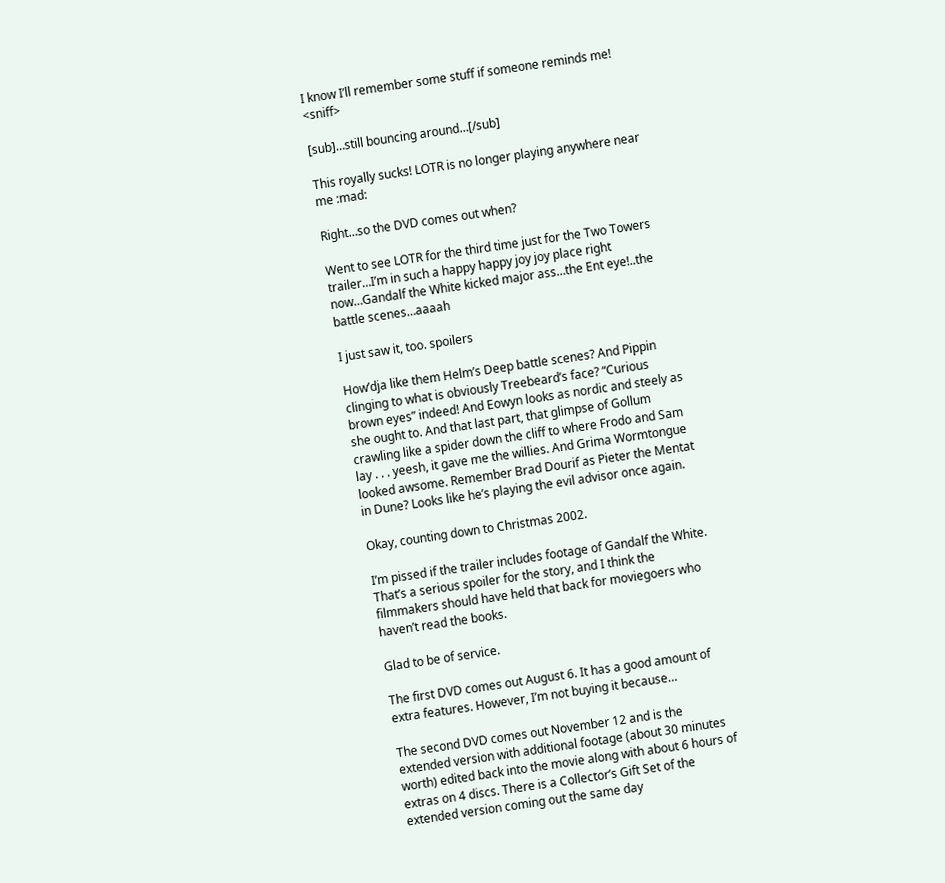I know I’ll remember some stuff if someone reminds me! <sniff>

[sub]…still bouncing around…[/sub]

This royally sucks! LOTR is no longer playing anywhere near me :mad:

Right…so the DVD comes out when?

Went to see LOTR for the third time just for the Two Towers trailer…I’m in such a happy happy joy joy place right now…Gandalf the White kicked major ass…the Ent eye!..the battle scenes…aaaah

I just saw it, too. spoilers

How’dja like them Helm’s Deep battle scenes? And Pippin clinging to what is obviously Treebeard’s face? “Curious brown eyes” indeed! And Eowyn looks as nordic and steely as she ought to. And that last part, that glimpse of Gollum crawling like a spider down the cliff to where Frodo and Sam lay . . . yeesh, it gave me the willies. And Grima Wormtongue looked awsome. Remember Brad Dourif as Pieter the Mentat in Dune? Looks like he’s playing the evil advisor once again.

Okay, counting down to Christmas 2002.

I’m pissed if the trailer includes footage of Gandalf the White. That’s a serious spoiler for the story, and I think the filmmakers should have held that back for moviegoers who haven’t read the books.

Glad to be of service.

The first DVD comes out August 6. It has a good amount of extra features. However, I’m not buying it because…

The second DVD comes out November 12 and is the extended version with additional footage (about 30 minutes worth) edited back into the movie along with about 6 hours of extras on 4 discs. There is a Collector’s Gift Set of the extended version coming out the same day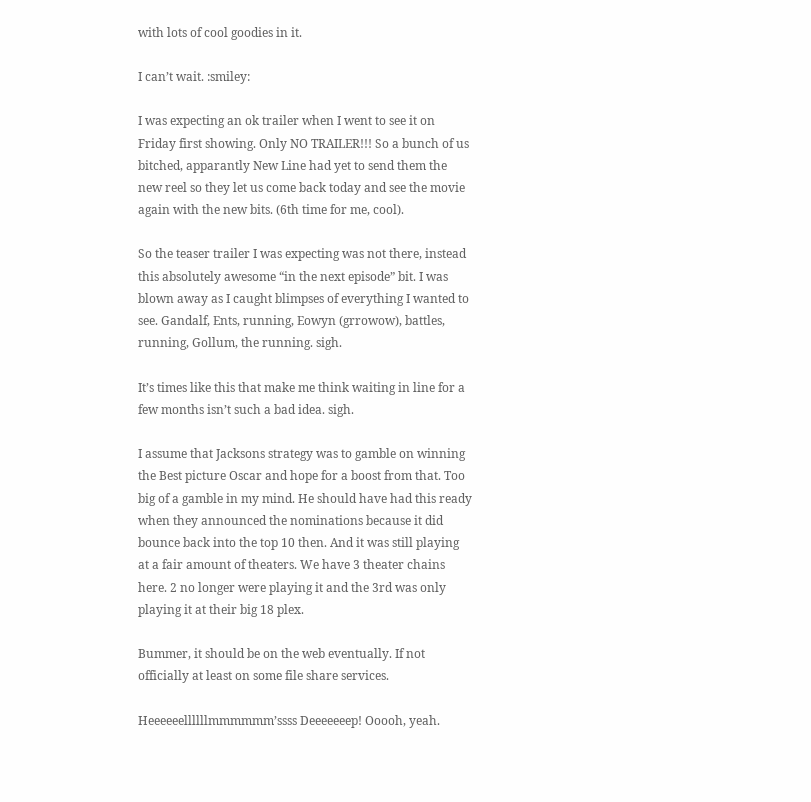with lots of cool goodies in it.

I can’t wait. :smiley:

I was expecting an ok trailer when I went to see it on Friday first showing. Only NO TRAILER!!! So a bunch of us bitched, apparantly New Line had yet to send them the new reel so they let us come back today and see the movie again with the new bits. (6th time for me, cool).

So the teaser trailer I was expecting was not there, instead this absolutely awesome “in the next episode” bit. I was blown away as I caught blimpses of everything I wanted to see. Gandalf, Ents, running, Eowyn (grrowow), battles, running, Gollum, the running. sigh.

It’s times like this that make me think waiting in line for a few months isn’t such a bad idea. sigh.

I assume that Jacksons strategy was to gamble on winning the Best picture Oscar and hope for a boost from that. Too big of a gamble in my mind. He should have had this ready when they announced the nominations because it did bounce back into the top 10 then. And it was still playing at a fair amount of theaters. We have 3 theater chains here. 2 no longer were playing it and the 3rd was only playing it at their big 18 plex.

Bummer, it should be on the web eventually. If not officially at least on some file share services.

Heeeeeellllllmmmmmm’ssss Deeeeeeep! Ooooh, yeah.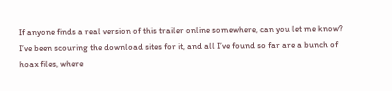If anyone finds a real version of this trailer online somewhere, can you let me know? I’ve been scouring the download sites for it, and all I’ve found so far are a bunch of hoax files, where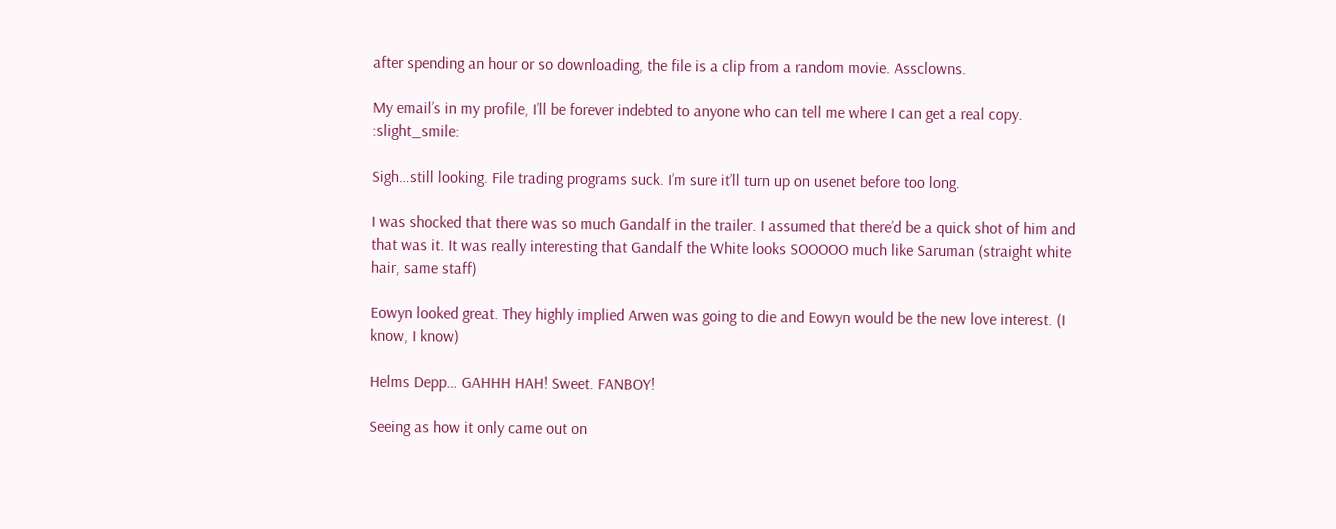after spending an hour or so downloading, the file is a clip from a random movie. Assclowns.

My email’s in my profile, I’ll be forever indebted to anyone who can tell me where I can get a real copy. :slight_smile:

Sigh…still looking. File trading programs suck. I’m sure it’ll turn up on usenet before too long.

I was shocked that there was so much Gandalf in the trailer. I assumed that there’d be a quick shot of him and that was it. It was really interesting that Gandalf the White looks SOOOOO much like Saruman (straight white hair, same staff)

Eowyn looked great. They highly implied Arwen was going to die and Eowyn would be the new love interest. (I know, I know)

Helms Depp… GAHHH HAH! Sweet. FANBOY!

Seeing as how it only came out on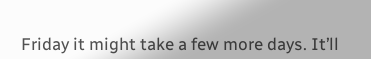Friday it might take a few more days. It’ll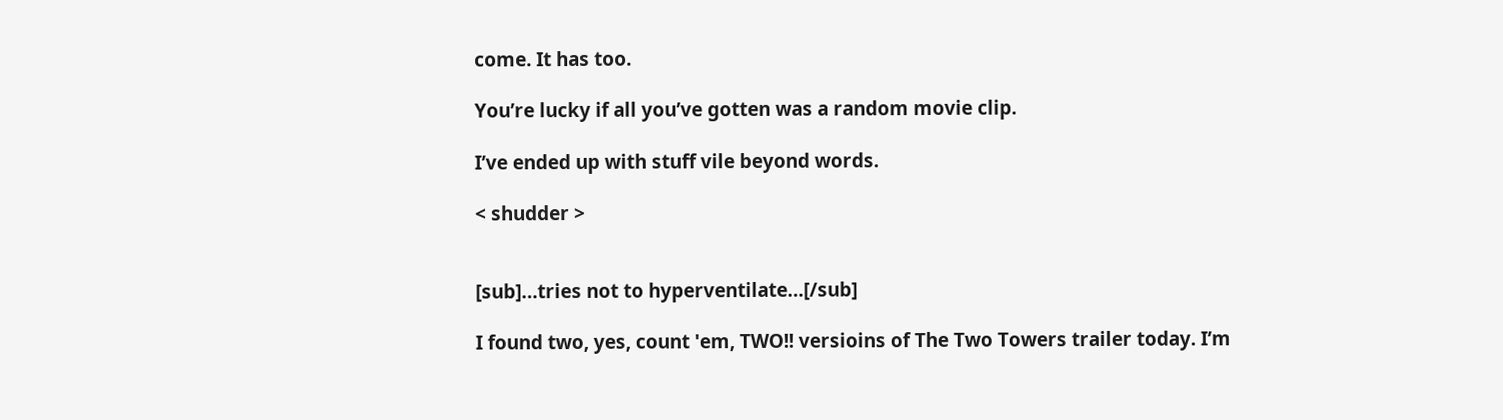come. It has too.

You’re lucky if all you’ve gotten was a random movie clip.

I’ve ended up with stuff vile beyond words.

< shudder >


[sub]…tries not to hyperventilate…[/sub]

I found two, yes, count 'em, TWO!! versioins of The Two Towers trailer today. I’m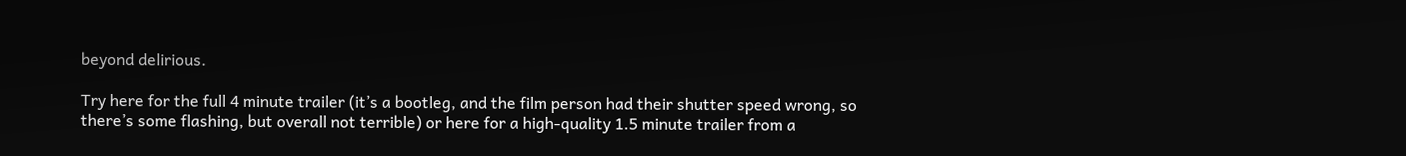beyond delirious.

Try here for the full 4 minute trailer (it’s a bootleg, and the film person had their shutter speed wrong, so there’s some flashing, but overall not terrible) or here for a high-quality 1.5 minute trailer from a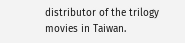distributor of the trilogy movies in Taiwan.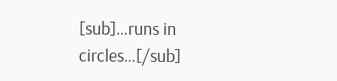[sub]…runs in circles…[/sub]